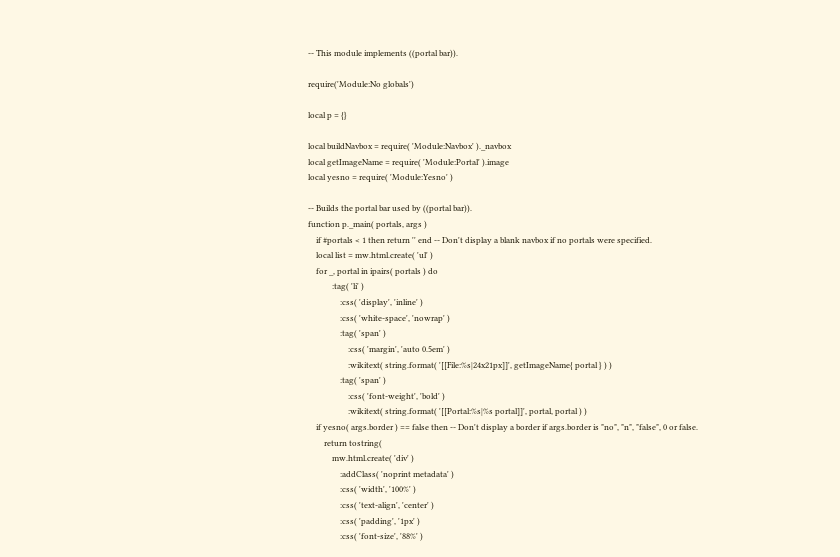-- This module implements ((portal bar)).

require('Module:No globals')

local p = {}

local buildNavbox = require( 'Module:Navbox' )._navbox
local getImageName = require( 'Module:Portal' ).image
local yesno = require( 'Module:Yesno' )

-- Builds the portal bar used by ((portal bar)).
function p._main( portals, args )
    if #portals < 1 then return '' end -- Don't display a blank navbox if no portals were specified.
    local list = mw.html.create( 'ul' )
    for _, portal in ipairs( portals ) do
            :tag( 'li' )
                :css( 'display', 'inline' )
                :css( 'white-space', 'nowrap' )
                :tag( 'span' )
                    :css( 'margin', 'auto 0.5em' )
                    :wikitext( string.format( '[[File:%s|24x21px]]', getImageName{ portal } ) )
                :tag( 'span' )
                    :css( 'font-weight', 'bold' )
                    :wikitext( string.format( '[[Portal:%s|%s portal]]', portal, portal ) )
    if yesno( args.border ) == false then -- Don't display a border if args.border is "no", "n", "false", 0 or false.
        return tostring(
            mw.html.create( 'div' )
                :addClass( 'noprint metadata' )
                :css( 'width', '100%' )
                :css( 'text-align', 'center' )
                :css( 'padding', '1px' )
                :css( 'font-size', '88%' )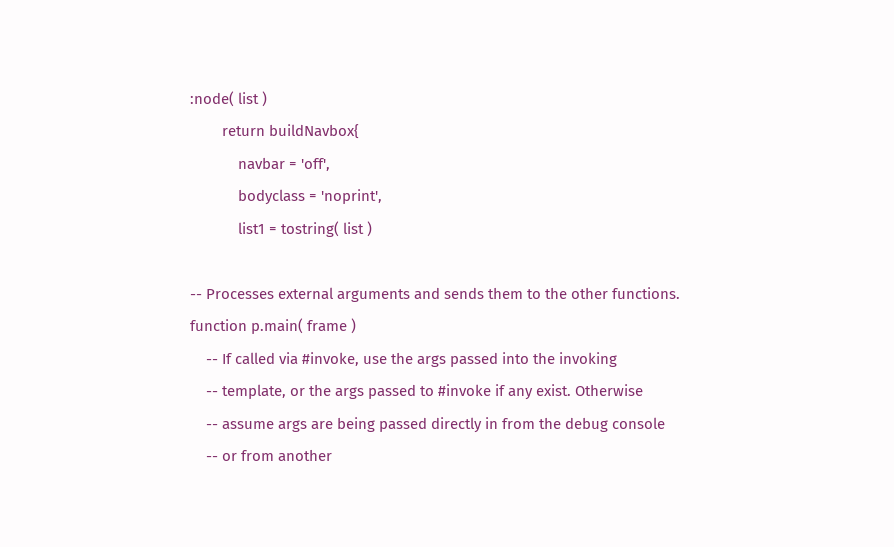:node( list )
        return buildNavbox{
            navbar = 'off',
            bodyclass = 'noprint',
            list1 = tostring( list )

-- Processes external arguments and sends them to the other functions.
function p.main( frame )
    -- If called via #invoke, use the args passed into the invoking
    -- template, or the args passed to #invoke if any exist. Otherwise
    -- assume args are being passed directly in from the debug console
    -- or from another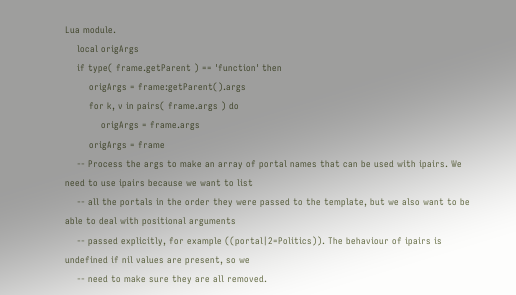Lua module.
    local origArgs
    if type( frame.getParent ) == 'function' then
        origArgs = frame:getParent().args
        for k, v in pairs( frame.args ) do
            origArgs = frame.args
        origArgs = frame
    -- Process the args to make an array of portal names that can be used with ipairs. We need to use ipairs because we want to list
    -- all the portals in the order they were passed to the template, but we also want to be able to deal with positional arguments
    -- passed explicitly, for example ((portal|2=Politics)). The behaviour of ipairs is undefined if nil values are present, so we
    -- need to make sure they are all removed.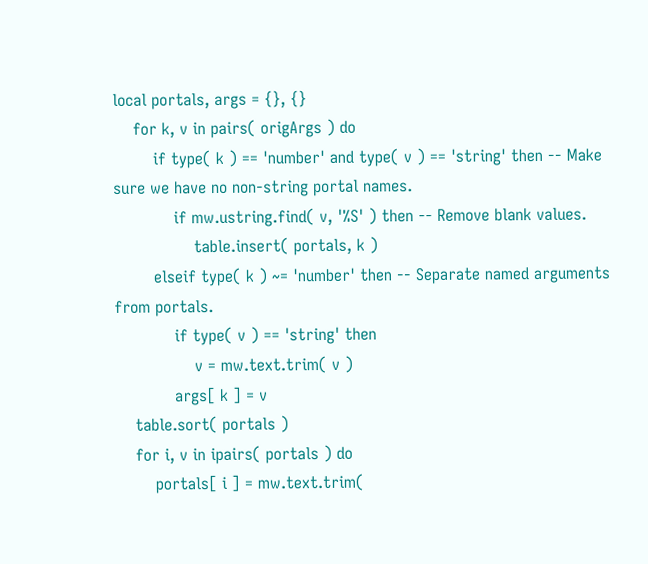local portals, args = {}, {}
    for k, v in pairs( origArgs ) do
        if type( k ) == 'number' and type( v ) == 'string' then -- Make sure we have no non-string portal names.
            if mw.ustring.find( v, '%S' ) then -- Remove blank values.
                table.insert( portals, k )
        elseif type( k ) ~= 'number' then -- Separate named arguments from portals.
            if type( v ) == 'string' then
                v = mw.text.trim( v )
            args[ k ] = v
    table.sort( portals )
    for i, v in ipairs( portals ) do
        portals[ i ] = mw.text.trim(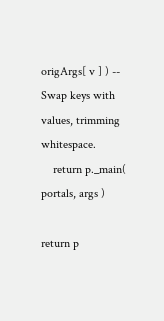origArgs[ v ] ) -- Swap keys with values, trimming whitespace.
    return p._main( portals, args )

return p